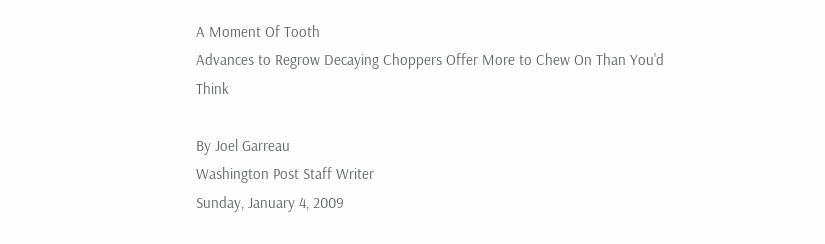A Moment Of Tooth
Advances to Regrow Decaying Choppers Offer More to Chew On Than You'd Think

By Joel Garreau
Washington Post Staff Writer
Sunday, January 4, 2009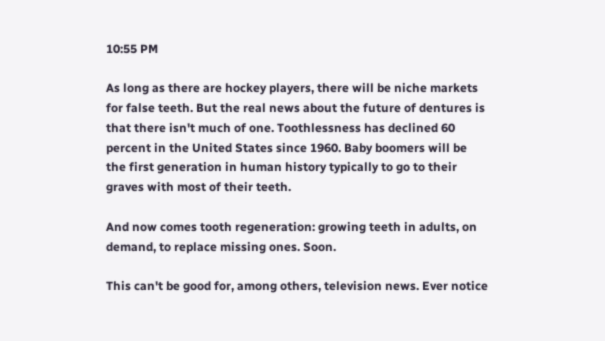10:55 PM

As long as there are hockey players, there will be niche markets for false teeth. But the real news about the future of dentures is that there isn't much of one. Toothlessness has declined 60 percent in the United States since 1960. Baby boomers will be the first generation in human history typically to go to their graves with most of their teeth.

And now comes tooth regeneration: growing teeth in adults, on demand, to replace missing ones. Soon.

This can't be good for, among others, television news. Ever notice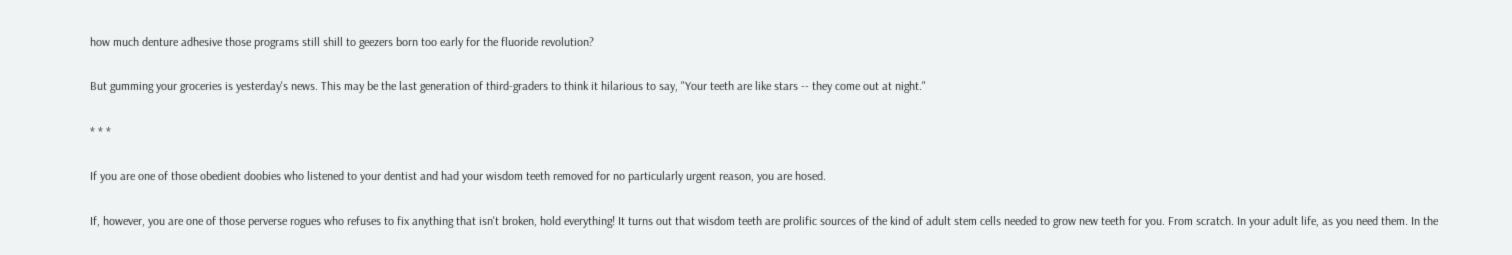how much denture adhesive those programs still shill to geezers born too early for the fluoride revolution?

But gumming your groceries is yesterday's news. This may be the last generation of third-graders to think it hilarious to say, "Your teeth are like stars -- they come out at night."

* * *

If you are one of those obedient doobies who listened to your dentist and had your wisdom teeth removed for no particularly urgent reason, you are hosed.

If, however, you are one of those perverse rogues who refuses to fix anything that isn't broken, hold everything! It turns out that wisdom teeth are prolific sources of the kind of adult stem cells needed to grow new teeth for you. From scratch. In your adult life, as you need them. In the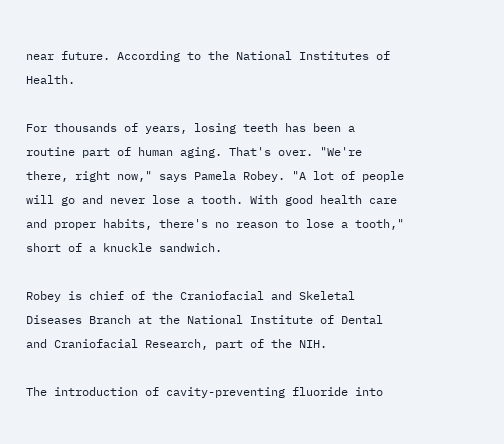near future. According to the National Institutes of Health.

For thousands of years, losing teeth has been a routine part of human aging. That's over. "We're there, right now," says Pamela Robey. "A lot of people will go and never lose a tooth. With good health care and proper habits, there's no reason to lose a tooth," short of a knuckle sandwich.

Robey is chief of the Craniofacial and Skeletal Diseases Branch at the National Institute of Dental and Craniofacial Research, part of the NIH.

The introduction of cavity-preventing fluoride into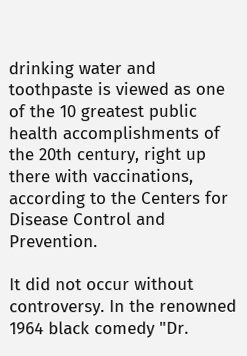drinking water and toothpaste is viewed as one of the 10 greatest public health accomplishments of the 20th century, right up there with vaccinations, according to the Centers for Disease Control and Prevention.

It did not occur without controversy. In the renowned 1964 black comedy "Dr.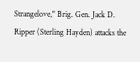Strangelove," Brig. Gen. Jack D. Ripper (Sterling Hayden) attacks the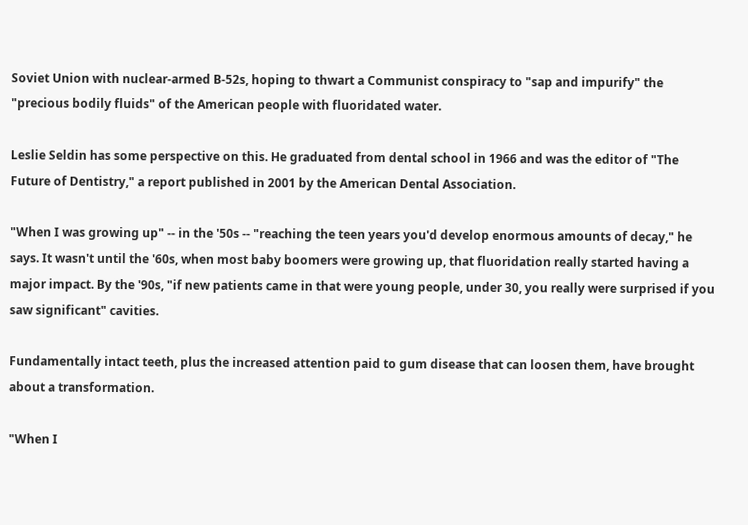Soviet Union with nuclear-armed B-52s, hoping to thwart a Communist conspiracy to "sap and impurify" the "precious bodily fluids" of the American people with fluoridated water.

Leslie Seldin has some perspective on this. He graduated from dental school in 1966 and was the editor of "The Future of Dentistry," a report published in 2001 by the American Dental Association.

"When I was growing up" -- in the '50s -- "reaching the teen years you'd develop enormous amounts of decay," he says. It wasn't until the '60s, when most baby boomers were growing up, that fluoridation really started having a major impact. By the '90s, "if new patients came in that were young people, under 30, you really were surprised if you saw significant" cavities.

Fundamentally intact teeth, plus the increased attention paid to gum disease that can loosen them, have brought about a transformation.

"When I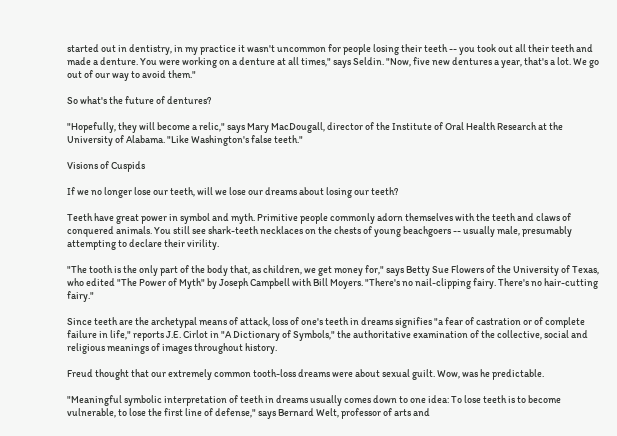started out in dentistry, in my practice it wasn't uncommon for people losing their teeth -- you took out all their teeth and made a denture. You were working on a denture at all times," says Seldin. "Now, five new dentures a year, that's a lot. We go out of our way to avoid them."

So what's the future of dentures?

"Hopefully, they will become a relic," says Mary MacDougall, director of the Institute of Oral Health Research at the University of Alabama. "Like Washington's false teeth."

Visions of Cuspids

If we no longer lose our teeth, will we lose our dreams about losing our teeth?

Teeth have great power in symbol and myth. Primitive people commonly adorn themselves with the teeth and claws of conquered animals. You still see shark-teeth necklaces on the chests of young beachgoers -- usually male, presumably attempting to declare their virility.

"The tooth is the only part of the body that, as children, we get money for," says Betty Sue Flowers of the University of Texas, who edited "The Power of Myth" by Joseph Campbell with Bill Moyers. "There's no nail-clipping fairy. There's no hair-cutting fairy."

Since teeth are the archetypal means of attack, loss of one's teeth in dreams signifies "a fear of castration or of complete failure in life," reports J.E. Cirlot in "A Dictionary of Symbols," the authoritative examination of the collective, social and religious meanings of images throughout history.

Freud thought that our extremely common tooth-loss dreams were about sexual guilt. Wow, was he predictable.

"Meaningful symbolic interpretation of teeth in dreams usually comes down to one idea: To lose teeth is to become vulnerable, to lose the first line of defense," says Bernard Welt, professor of arts and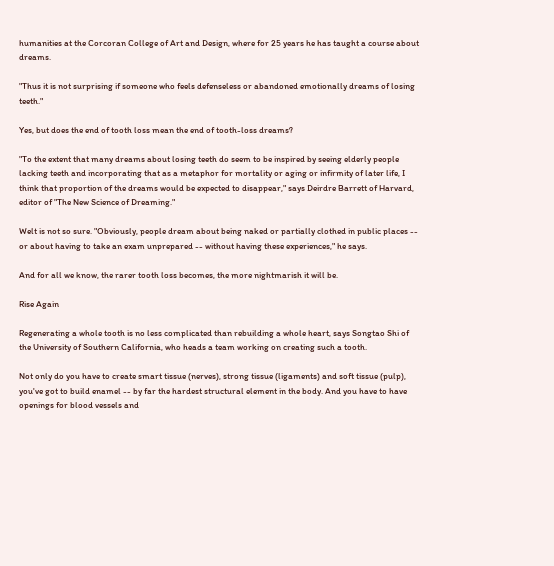humanities at the Corcoran College of Art and Design, where for 25 years he has taught a course about dreams.

"Thus it is not surprising if someone who feels defenseless or abandoned emotionally dreams of losing teeth."

Yes, but does the end of tooth loss mean the end of tooth-loss dreams?

"To the extent that many dreams about losing teeth do seem to be inspired by seeing elderly people lacking teeth and incorporating that as a metaphor for mortality or aging or infirmity of later life, I think that proportion of the dreams would be expected to disappear," says Deirdre Barrett of Harvard, editor of "The New Science of Dreaming."

Welt is not so sure. "Obviously, people dream about being naked or partially clothed in public places -- or about having to take an exam unprepared -- without having these experiences," he says.

And for all we know, the rarer tooth loss becomes, the more nightmarish it will be.

Rise Again

Regenerating a whole tooth is no less complicated than rebuilding a whole heart, says Songtao Shi of the University of Southern California, who heads a team working on creating such a tooth.

Not only do you have to create smart tissue (nerves), strong tissue (ligaments) and soft tissue (pulp), you've got to build enamel -- by far the hardest structural element in the body. And you have to have openings for blood vessels and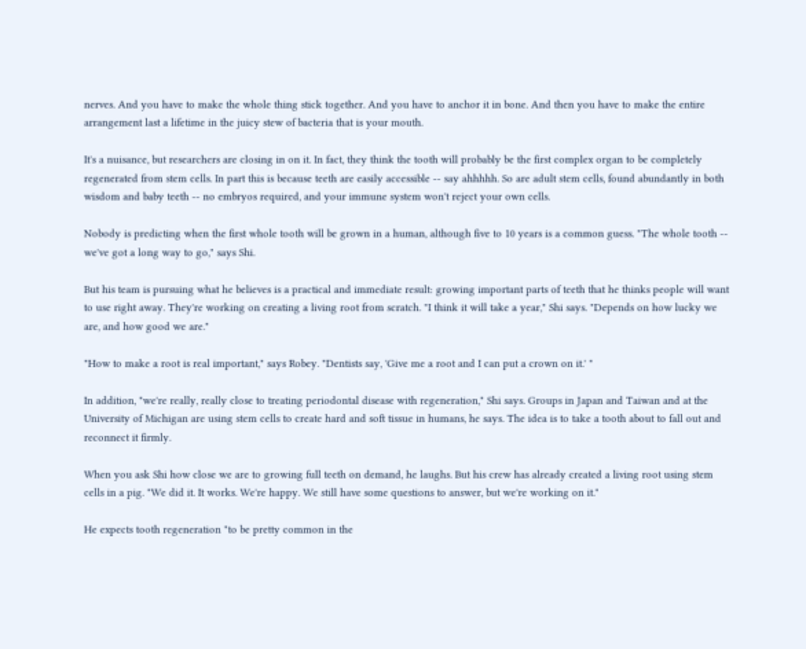nerves. And you have to make the whole thing stick together. And you have to anchor it in bone. And then you have to make the entire arrangement last a lifetime in the juicy stew of bacteria that is your mouth.

It's a nuisance, but researchers are closing in on it. In fact, they think the tooth will probably be the first complex organ to be completely regenerated from stem cells. In part this is because teeth are easily accessible -- say ahhhhh. So are adult stem cells, found abundantly in both wisdom and baby teeth -- no embryos required, and your immune system won't reject your own cells.

Nobody is predicting when the first whole tooth will be grown in a human, although five to 10 years is a common guess. "The whole tooth -- we've got a long way to go," says Shi.

But his team is pursuing what he believes is a practical and immediate result: growing important parts of teeth that he thinks people will want to use right away. They're working on creating a living root from scratch. "I think it will take a year," Shi says. "Depends on how lucky we are, and how good we are."

"How to make a root is real important," says Robey. "Dentists say, 'Give me a root and I can put a crown on it.' "

In addition, "we're really, really close to treating periodontal disease with regeneration," Shi says. Groups in Japan and Taiwan and at the University of Michigan are using stem cells to create hard and soft tissue in humans, he says. The idea is to take a tooth about to fall out and reconnect it firmly.

When you ask Shi how close we are to growing full teeth on demand, he laughs. But his crew has already created a living root using stem cells in a pig. "We did it. It works. We're happy. We still have some questions to answer, but we're working on it."

He expects tooth regeneration "to be pretty common in the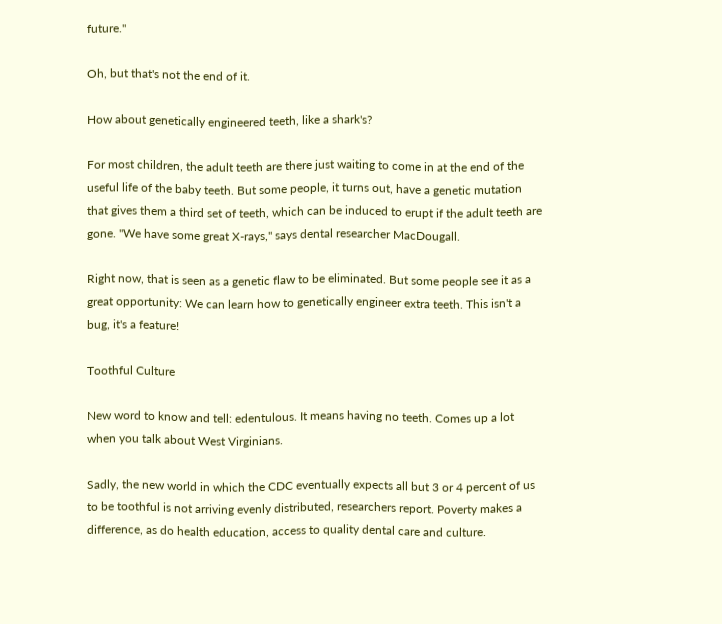future."

Oh, but that's not the end of it.

How about genetically engineered teeth, like a shark's?

For most children, the adult teeth are there just waiting to come in at the end of the useful life of the baby teeth. But some people, it turns out, have a genetic mutation that gives them a third set of teeth, which can be induced to erupt if the adult teeth are gone. "We have some great X-rays," says dental researcher MacDougall.

Right now, that is seen as a genetic flaw to be eliminated. But some people see it as a great opportunity: We can learn how to genetically engineer extra teeth. This isn't a bug, it's a feature!

Toothful Culture

New word to know and tell: edentulous. It means having no teeth. Comes up a lot when you talk about West Virginians.

Sadly, the new world in which the CDC eventually expects all but 3 or 4 percent of us to be toothful is not arriving evenly distributed, researchers report. Poverty makes a difference, as do health education, access to quality dental care and culture.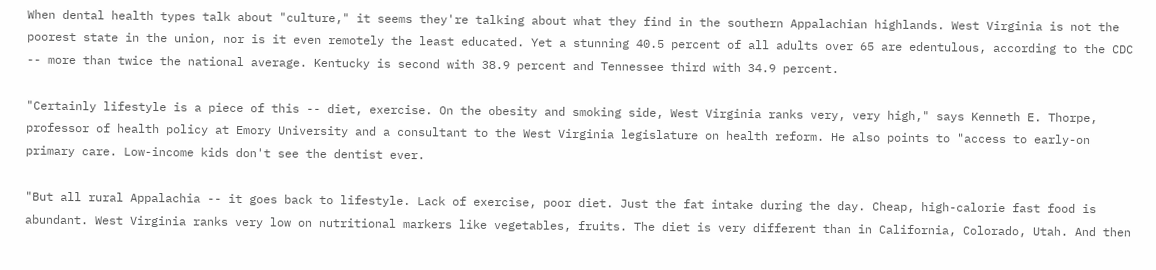When dental health types talk about "culture," it seems they're talking about what they find in the southern Appalachian highlands. West Virginia is not the poorest state in the union, nor is it even remotely the least educated. Yet a stunning 40.5 percent of all adults over 65 are edentulous, according to the CDC -- more than twice the national average. Kentucky is second with 38.9 percent and Tennessee third with 34.9 percent.

"Certainly lifestyle is a piece of this -- diet, exercise. On the obesity and smoking side, West Virginia ranks very, very high," says Kenneth E. Thorpe, professor of health policy at Emory University and a consultant to the West Virginia legislature on health reform. He also points to "access to early-on primary care. Low-income kids don't see the dentist ever.

"But all rural Appalachia -- it goes back to lifestyle. Lack of exercise, poor diet. Just the fat intake during the day. Cheap, high-calorie fast food is abundant. West Virginia ranks very low on nutritional markers like vegetables, fruits. The diet is very different than in California, Colorado, Utah. And then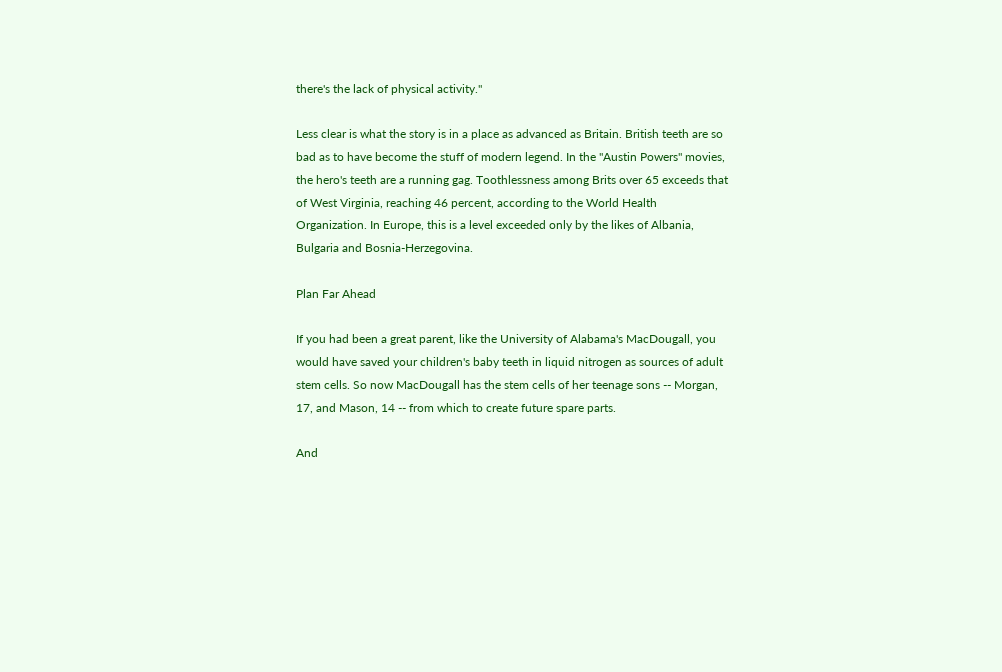there's the lack of physical activity."

Less clear is what the story is in a place as advanced as Britain. British teeth are so bad as to have become the stuff of modern legend. In the "Austin Powers" movies, the hero's teeth are a running gag. Toothlessness among Brits over 65 exceeds that of West Virginia, reaching 46 percent, according to the World Health Organization. In Europe, this is a level exceeded only by the likes of Albania, Bulgaria and Bosnia-Herzegovina.

Plan Far Ahead

If you had been a great parent, like the University of Alabama's MacDougall, you would have saved your children's baby teeth in liquid nitrogen as sources of adult stem cells. So now MacDougall has the stem cells of her teenage sons -- Morgan, 17, and Mason, 14 -- from which to create future spare parts.

And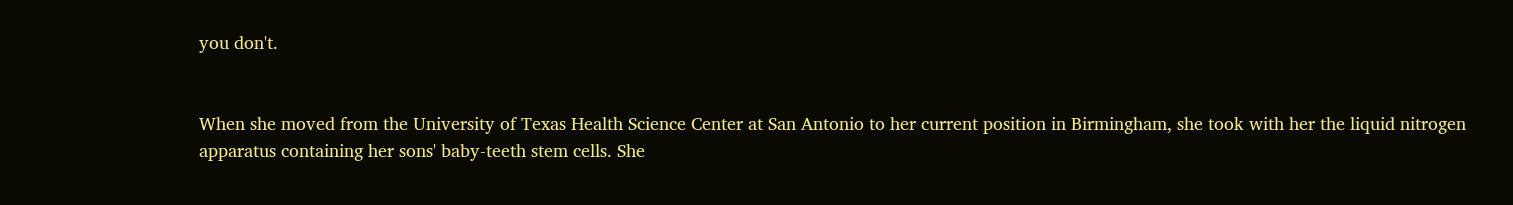you don't.


When she moved from the University of Texas Health Science Center at San Antonio to her current position in Birmingham, she took with her the liquid nitrogen apparatus containing her sons' baby-teeth stem cells. She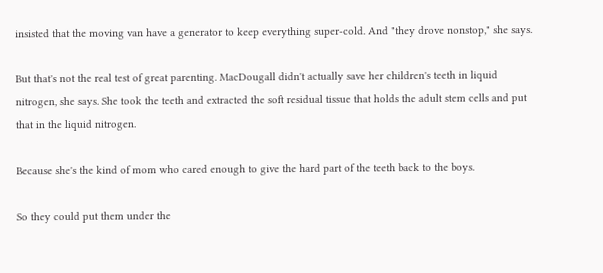insisted that the moving van have a generator to keep everything super-cold. And "they drove nonstop," she says.

But that's not the real test of great parenting. MacDougall didn't actually save her children's teeth in liquid nitrogen, she says. She took the teeth and extracted the soft residual tissue that holds the adult stem cells and put that in the liquid nitrogen.

Because she's the kind of mom who cared enough to give the hard part of the teeth back to the boys.

So they could put them under the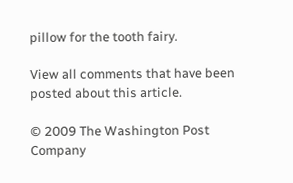pillow for the tooth fairy.

View all comments that have been posted about this article.

© 2009 The Washington Post Company